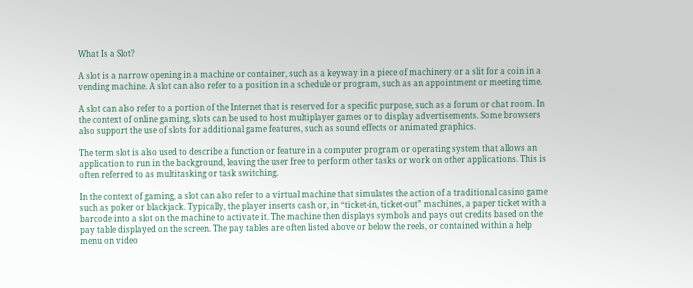What Is a Slot?

A slot is a narrow opening in a machine or container, such as a keyway in a piece of machinery or a slit for a coin in a vending machine. A slot can also refer to a position in a schedule or program, such as an appointment or meeting time.

A slot can also refer to a portion of the Internet that is reserved for a specific purpose, such as a forum or chat room. In the context of online gaming, slots can be used to host multiplayer games or to display advertisements. Some browsers also support the use of slots for additional game features, such as sound effects or animated graphics.

The term slot is also used to describe a function or feature in a computer program or operating system that allows an application to run in the background, leaving the user free to perform other tasks or work on other applications. This is often referred to as multitasking or task switching.

In the context of gaming, a slot can also refer to a virtual machine that simulates the action of a traditional casino game such as poker or blackjack. Typically, the player inserts cash or, in “ticket-in, ticket-out” machines, a paper ticket with a barcode into a slot on the machine to activate it. The machine then displays symbols and pays out credits based on the pay table displayed on the screen. The pay tables are often listed above or below the reels, or contained within a help menu on video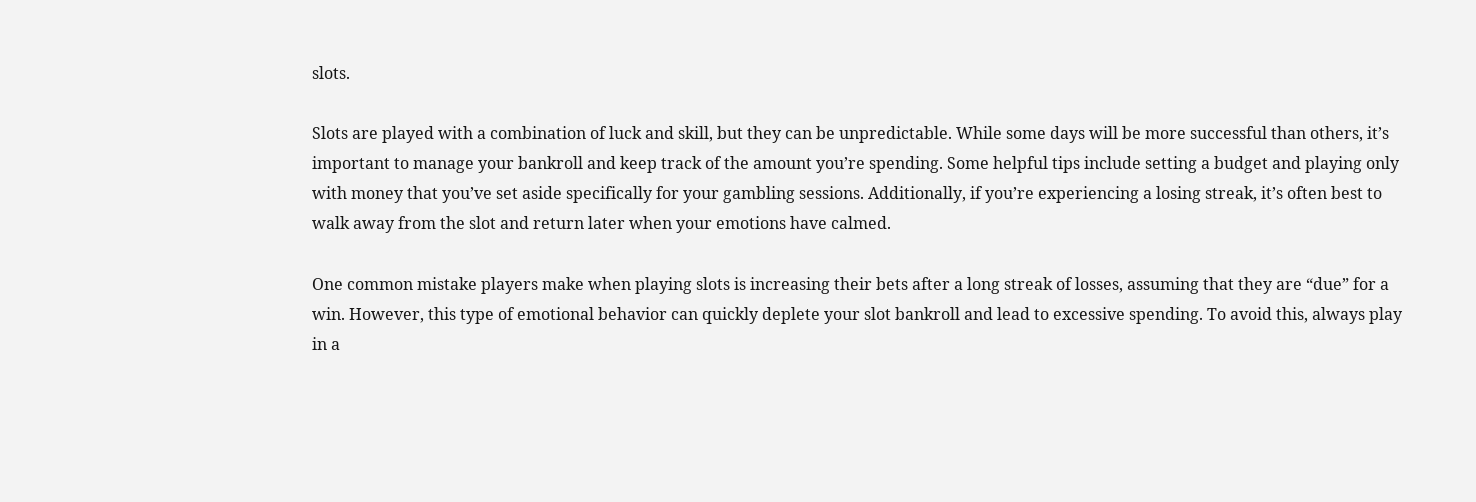slots.

Slots are played with a combination of luck and skill, but they can be unpredictable. While some days will be more successful than others, it’s important to manage your bankroll and keep track of the amount you’re spending. Some helpful tips include setting a budget and playing only with money that you’ve set aside specifically for your gambling sessions. Additionally, if you’re experiencing a losing streak, it’s often best to walk away from the slot and return later when your emotions have calmed.

One common mistake players make when playing slots is increasing their bets after a long streak of losses, assuming that they are “due” for a win. However, this type of emotional behavior can quickly deplete your slot bankroll and lead to excessive spending. To avoid this, always play in a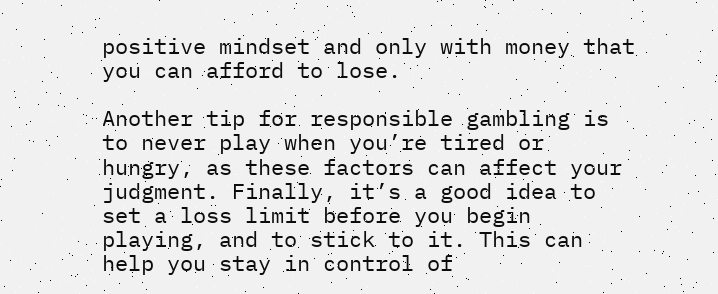positive mindset and only with money that you can afford to lose.

Another tip for responsible gambling is to never play when you’re tired or hungry, as these factors can affect your judgment. Finally, it’s a good idea to set a loss limit before you begin playing, and to stick to it. This can help you stay in control of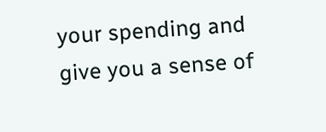your spending and give you a sense of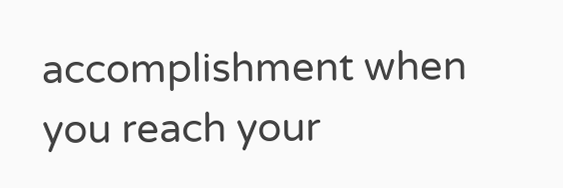accomplishment when you reach your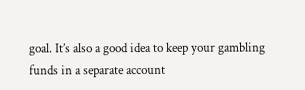goal. It’s also a good idea to keep your gambling funds in a separate account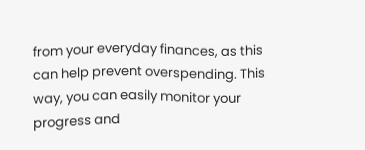from your everyday finances, as this can help prevent overspending. This way, you can easily monitor your progress and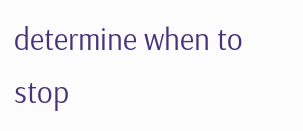determine when to stop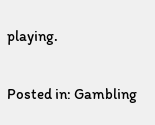playing.

Posted in: Gambling